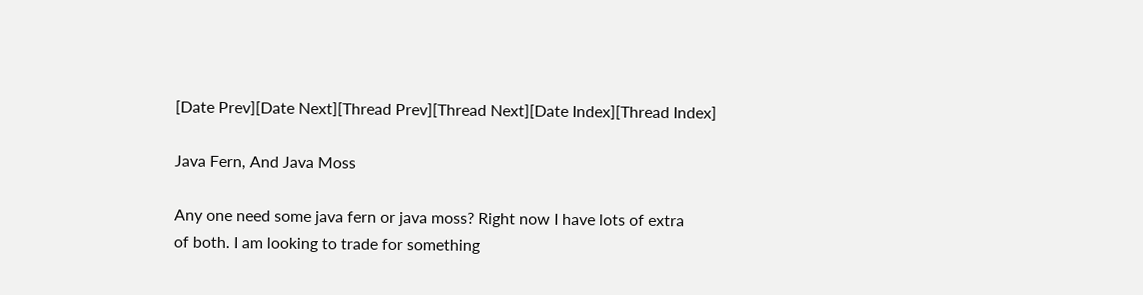[Date Prev][Date Next][Thread Prev][Thread Next][Date Index][Thread Index]

Java Fern, And Java Moss

Any one need some java fern or java moss? Right now I have lots of extra
of both. I am looking to trade for something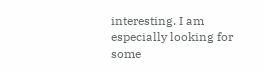interesting. I am
especially looking for some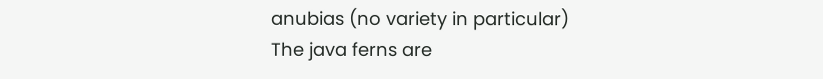anubias (no variety in particular)
The java ferns are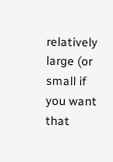relatively large (or small if you want that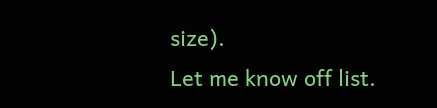size).
Let me know off list.